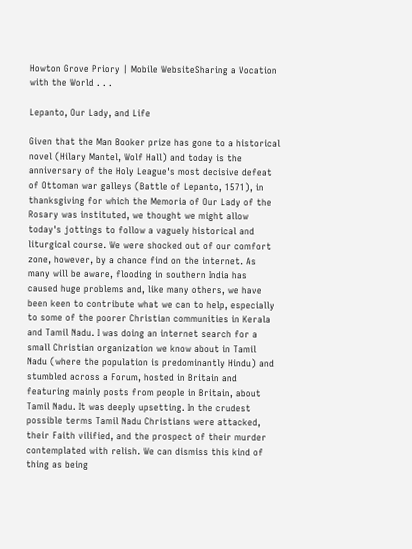Howton Grove Priory | Mobile WebsiteSharing a Vocation with the World . . .

Lepanto, Our Lady, and Life

Given that the Man Booker prize has gone to a historical novel (Hilary Mantel, Wolf Hall) and today is the anniversary of the Holy League's most decisive defeat of Ottoman war galleys (Battle of Lepanto, 1571), in thanksgiving for which the Memoria of Our Lady of the Rosary was instituted, we thought we might allow today's jottings to follow a vaguely historical and liturgical course. We were shocked out of our comfort zone, however, by a chance find on the internet. As many will be aware, flooding in southern India has caused huge problems and, like many others, we have been keen to contribute what we can to help, especially to some of the poorer Christian communities in Kerala and Tamil Nadu. I was doing an internet search for a small Christian organization we know about in Tamil Nadu (where the population is predominantly Hindu) and stumbled across a Forum, hosted in Britain and featuring mainly posts from people in Britain, about Tamil Nadu. It was deeply upsetting. In the crudest possible terms Tamil Nadu Christians were attacked, their Faith vilified, and the prospect of their murder contemplated with relish. We can dismiss this kind of thing as being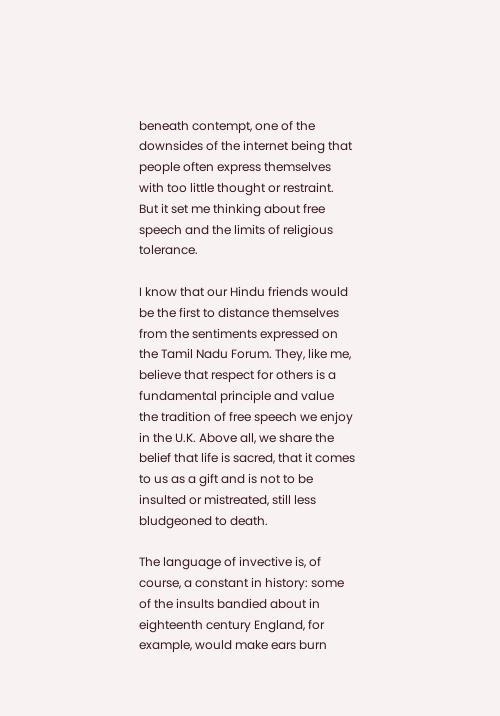beneath contempt, one of the downsides of the internet being that people often express themselves with too little thought or restraint. But it set me thinking about free speech and the limits of religious tolerance.

I know that our Hindu friends would be the first to distance themselves from the sentiments expressed on the Tamil Nadu Forum. They, like me, believe that respect for others is a fundamental principle and value the tradition of free speech we enjoy in the U.K. Above all, we share the belief that life is sacred, that it comes to us as a gift and is not to be insulted or mistreated, still less bludgeoned to death.

The language of invective is, of course, a constant in history: some of the insults bandied about in eighteenth century England, for example, would make ears burn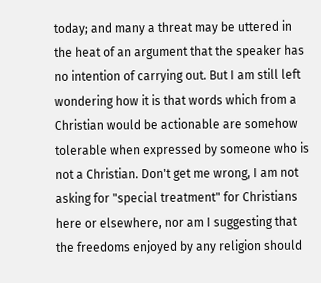today; and many a threat may be uttered in the heat of an argument that the speaker has no intention of carrying out. But I am still left wondering how it is that words which from a Christian would be actionable are somehow tolerable when expressed by someone who is not a Christian. Don't get me wrong, I am not asking for "special treatment" for Christians here or elsewhere, nor am I suggesting that the freedoms enjoyed by any religion should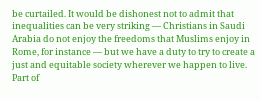be curtailed. It would be dishonest not to admit that inequalities can be very striking — Christians in Saudi Arabia do not enjoy the freedoms that Muslims enjoy in Rome, for instance — but we have a duty to try to create a just and equitable society wherever we happen to live. Part of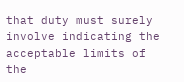that duty must surely involve indicating the acceptable limits of the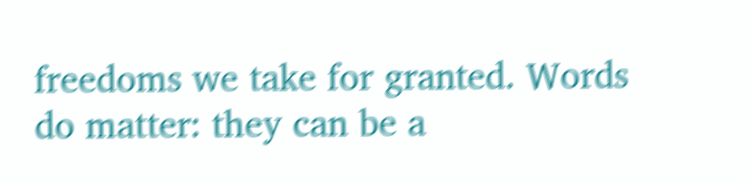freedoms we take for granted. Words do matter: they can be a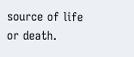source of life or death.